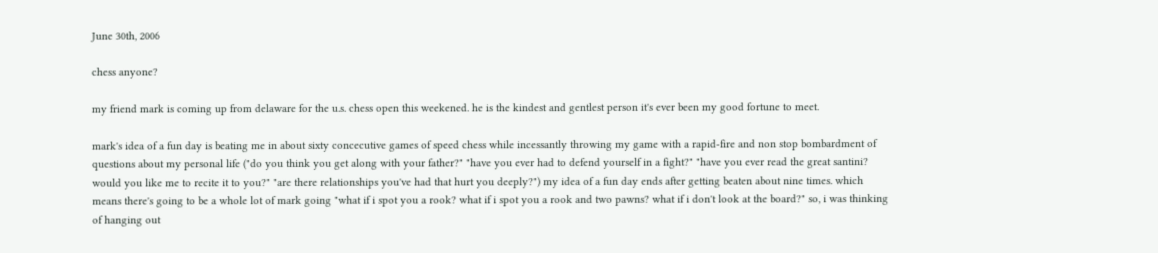June 30th, 2006

chess anyone?

my friend mark is coming up from delaware for the u.s. chess open this weekened. he is the kindest and gentlest person it's ever been my good fortune to meet.

mark's idea of a fun day is beating me in about sixty concecutive games of speed chess while incessantly throwing my game with a rapid-fire and non stop bombardment of questions about my personal life ("do you think you get along with your father?" "have you ever had to defend yourself in a fight?" "have you ever read the great santini? would you like me to recite it to you?" "are there relationships you've had that hurt you deeply?") my idea of a fun day ends after getting beaten about nine times. which means there's going to be a whole lot of mark going "what if i spot you a rook? what if i spot you a rook and two pawns? what if i don't look at the board?" so, i was thinking of hanging out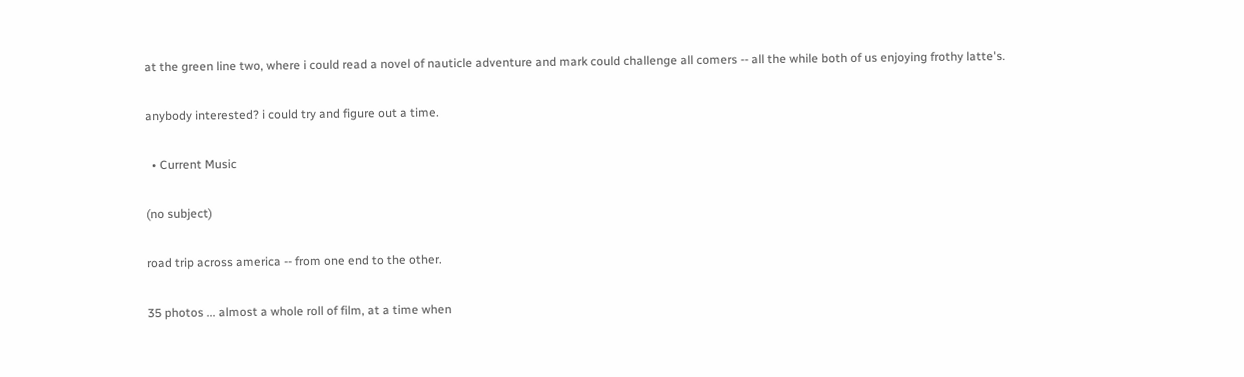at the green line two, where i could read a novel of nauticle adventure and mark could challenge all comers -- all the while both of us enjoying frothy latte's.

anybody interested? i could try and figure out a time.

  • Current Music

(no subject)

road trip across america -- from one end to the other.

35 photos ... almost a whole roll of film, at a time when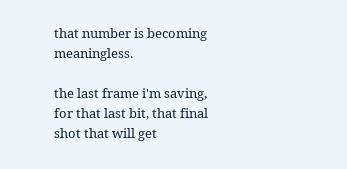that number is becoming meaningless.

the last frame i'm saving, for that last bit, that final shot that will get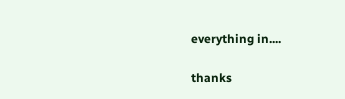everything in....

thanks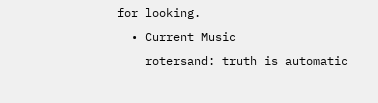for looking.
  • Current Music
    rotersand: truth is automatic